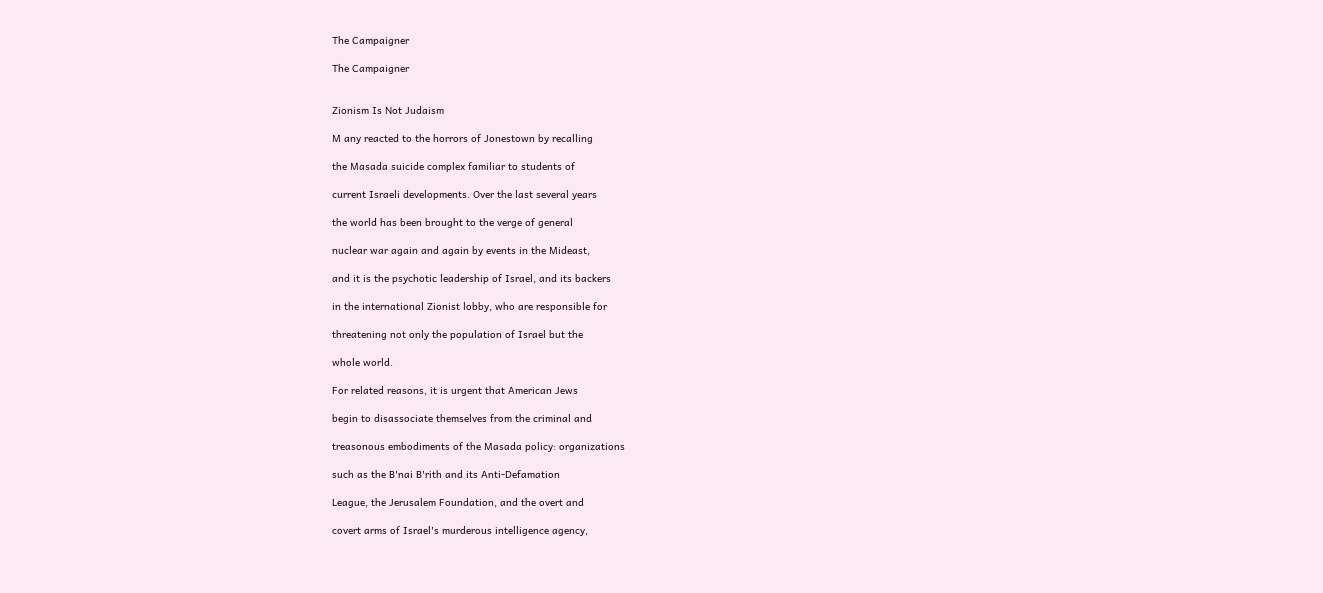The Campaigner

The Campaigner


Zionism Is Not Judaism

M any reacted to the horrors of Jonestown by recalling

the Masada suicide complex familiar to students of

current Israeli developments. Over the last several years

the world has been brought to the verge of general

nuclear war again and again by events in the Mideast,

and it is the psychotic leadership of Israel, and its backers

in the international Zionist lobby, who are responsible for

threatening not only the population of Israel but the

whole world.

For related reasons, it is urgent that American Jews

begin to disassociate themselves from the criminal and

treasonous embodiments of the Masada policy: organizations

such as the B'nai B'rith and its Anti-Defamation

League, the Jerusalem Foundation, and the overt and

covert arms of Israel's murderous intelligence agency,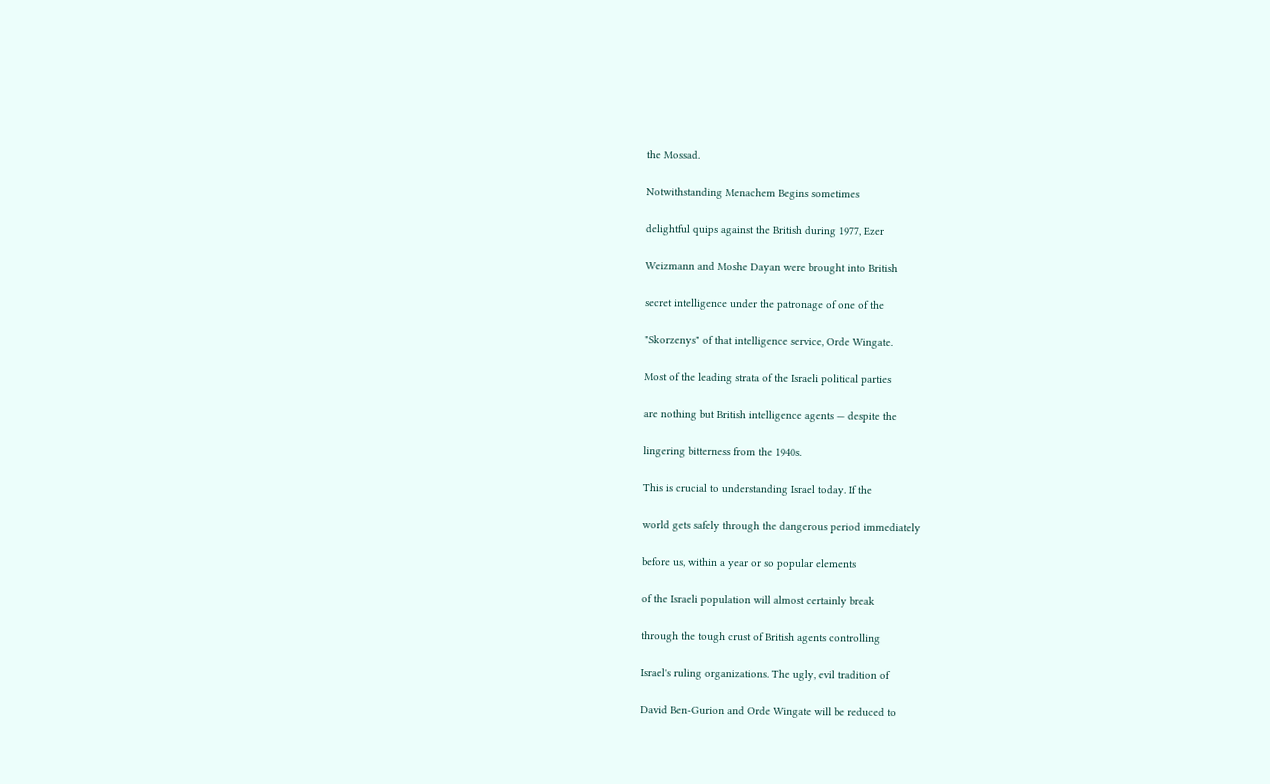the Mossad.

Notwithstanding Menachem Begins sometimes

delightful quips against the British during 1977, Ezer

Weizmann and Moshe Dayan were brought into British

secret intelligence under the patronage of one of the

"Skorzenys" of that intelligence service, Orde Wingate.

Most of the leading strata of the Israeli political parties

are nothing but British intelligence agents — despite the

lingering bitterness from the 1940s.

This is crucial to understanding Israel today. If the

world gets safely through the dangerous period immediately

before us, within a year or so popular elements

of the Israeli population will almost certainly break

through the tough crust of British agents controlling

Israel's ruling organizations. The ugly, evil tradition of

David Ben-Gurion and Orde Wingate will be reduced to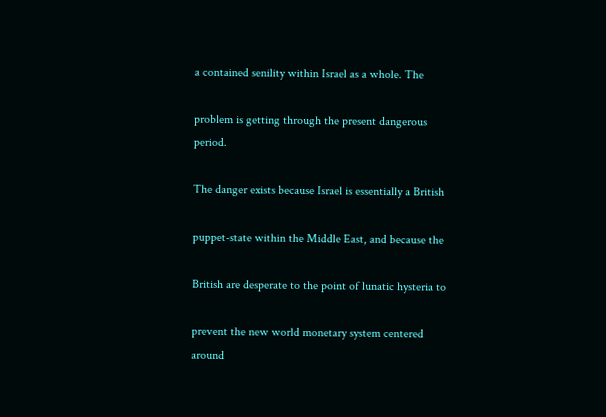a contained senility within Israel as a whole. The

problem is getting through the present dangerous period.

The danger exists because Israel is essentially a British

puppet-state within the Middle East, and because the

British are desperate to the point of lunatic hysteria to

prevent the new world monetary system centered around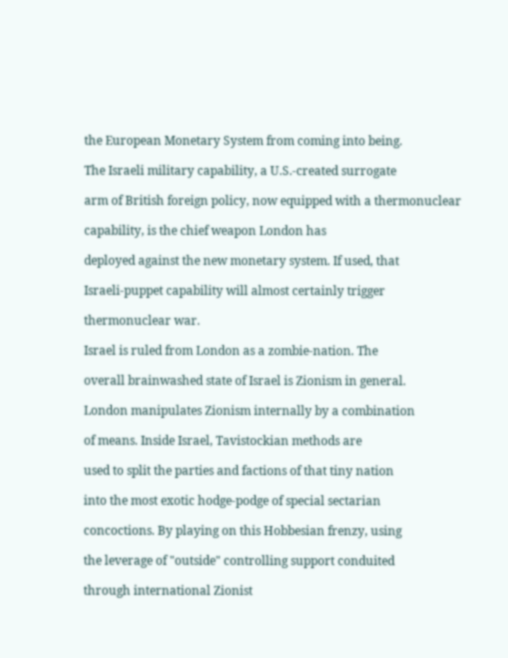the European Monetary System from coming into being.

The Israeli military capability, a U.S.-created surrogate

arm of British foreign policy, now equipped with a thermonuclear

capability, is the chief weapon London has

deployed against the new monetary system. If used, that

Israeli-puppet capability will almost certainly trigger

thermonuclear war.

Israel is ruled from London as a zombie-nation. The

overall brainwashed state of Israel is Zionism in general.

London manipulates Zionism internally by a combination

of means. Inside Israel, Tavistockian methods are

used to split the parties and factions of that tiny nation

into the most exotic hodge-podge of special sectarian

concoctions. By playing on this Hobbesian frenzy, using

the leverage of "outside" controlling support conduited

through international Zionist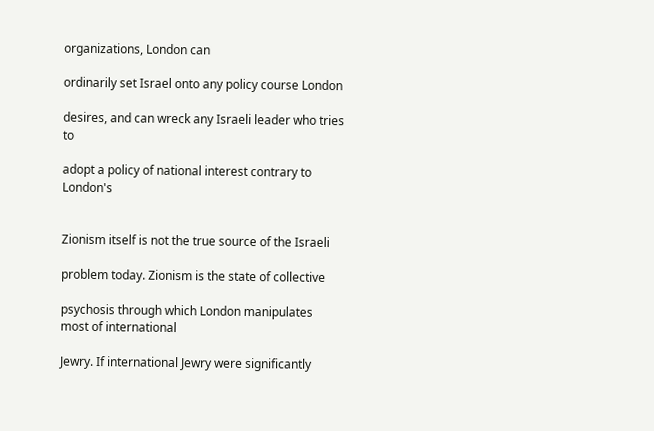organizations, London can

ordinarily set Israel onto any policy course London

desires, and can wreck any Israeli leader who tries to

adopt a policy of national interest contrary to London's


Zionism itself is not the true source of the Israeli

problem today. Zionism is the state of collective

psychosis through which London manipulates most of international

Jewry. If international Jewry were significantly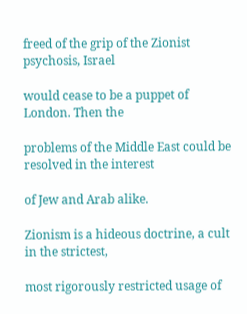freed of the grip of the Zionist psychosis, Israel

would cease to be a puppet of London. Then the

problems of the Middle East could be resolved in the interest

of Jew and Arab alike.

Zionism is a hideous doctrine, a cult in the strictest,

most rigorously restricted usage of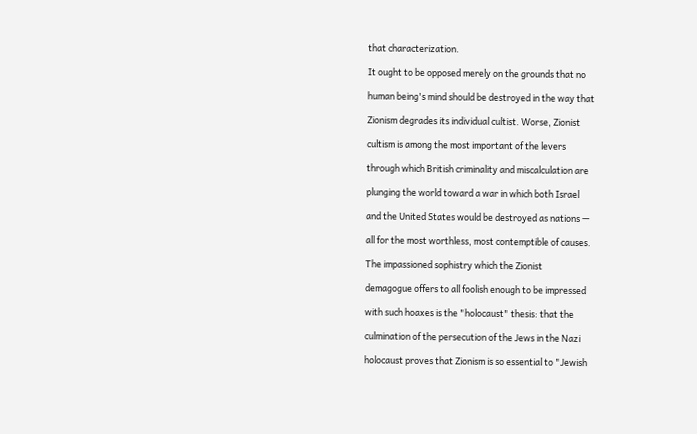that characterization.

It ought to be opposed merely on the grounds that no

human being's mind should be destroyed in the way that

Zionism degrades its individual cultist. Worse, Zionist

cultism is among the most important of the levers

through which British criminality and miscalculation are

plunging the world toward a war in which both Israel

and the United States would be destroyed as nations —

all for the most worthless, most contemptible of causes.

The impassioned sophistry which the Zionist

demagogue offers to all foolish enough to be impressed

with such hoaxes is the "holocaust" thesis: that the

culmination of the persecution of the Jews in the Nazi

holocaust proves that Zionism is so essential to "Jewish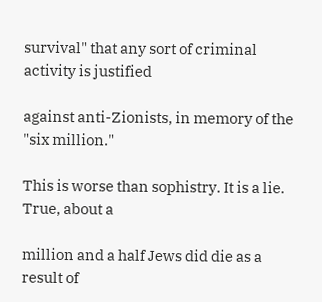survival" that any sort of criminal activity is justified

against anti-Zionists, in memory of the "six million."

This is worse than sophistry. It is a lie. True, about a

million and a half Jews did die as a result of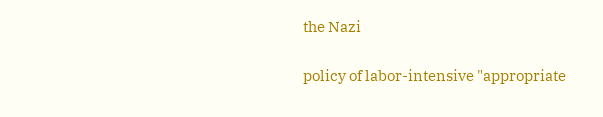the Nazi

policy of labor-intensive "appropriate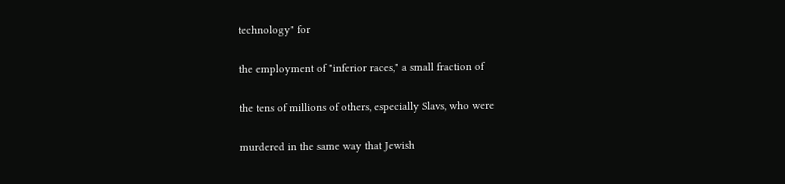technology" for

the employment of "inferior races," a small fraction of

the tens of millions of others, especially Slavs, who were

murdered in the same way that Jewish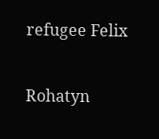refugee Felix

Rohatyn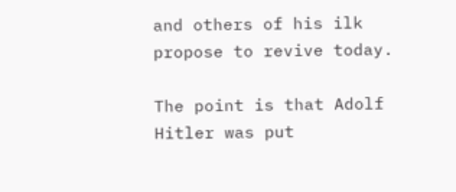and others of his ilk propose to revive today.

The point is that Adolf Hitler was put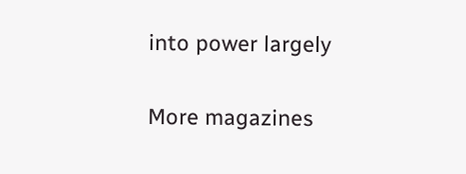into power largely

More magazines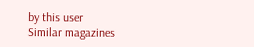by this user
Similar magazines